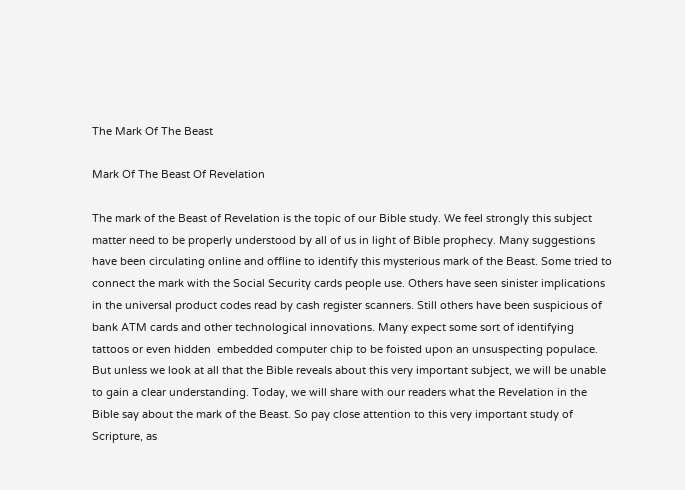The Mark Of The Beast

Mark Of The Beast Of Revelation

The mark of the Beast of Revelation is the topic of our Bible study. We feel strongly this subject matter need to be properly understood by all of us in light of Bible prophecy. Many suggestions have been circulating online and offline to identify this mysterious mark of the Beast. Some tried to connect the mark with the Social Security cards people use. Others have seen sinister implications in the universal product codes read by cash register scanners. Still others have been suspicious of bank ATM cards and other technological innovations. Many expect some sort of identifying tattoos or even hidden  embedded computer chip to be foisted upon an unsuspecting populace. But unless we look at all that the Bible reveals about this very important subject, we will be unable to gain a clear understanding. Today, we will share with our readers what the Revelation in the Bible say about the mark of the Beast. So pay close attention to this very important study of Scripture, as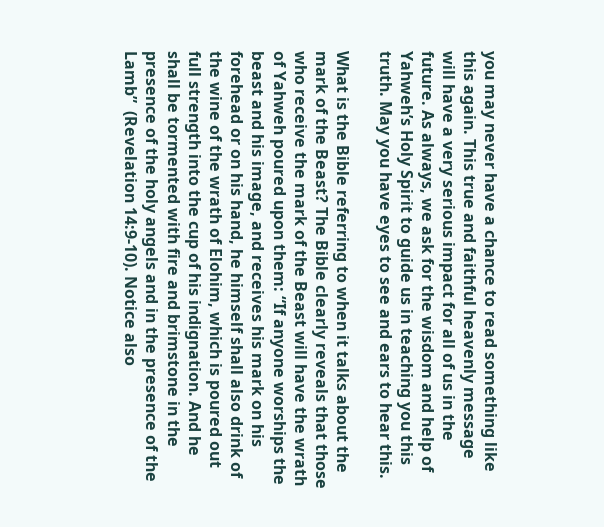you may never have a chance to read something like this again. This true and faithful heavenly message will have a very serious impact for all of us in the future. As always, we ask for the wisdom and help of Yahweh’s Holy Spirit to guide us in teaching you this truth. May you have eyes to see and ears to hear this.

What is the Bible referring to when it talks about the mark of the Beast? The Bible clearly reveals that those who receive the mark of the Beast will have the wrath of Yahweh poured upon them: “If anyone worships the beast and his image, and receives his mark on his forehead or on his hand, he himself shall also drink of the wine of the wrath of Elohim, which is poured out full strength into the cup of his indignation. And he shall be tormented with fire and brimstone in the presence of the holy angels and in the presence of the Lamb”  (Revelation 14:9-10). Notice also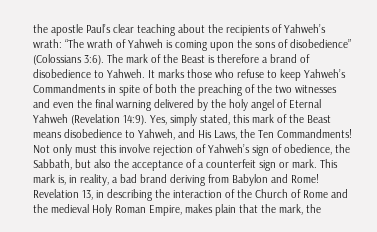the apostle Paul’s clear teaching about the recipients of Yahweh’s wrath: “The wrath of Yahweh is coming upon the sons of disobedience” (Colossians 3:6). The mark of the Beast is therefore a brand of disobedience to Yahweh. It marks those who refuse to keep Yahweh’s Commandments in spite of both the preaching of the two witnesses and even the final warning delivered by the holy angel of Eternal Yahweh (Revelation 14:9). Yes, simply stated, this mark of the Beast means disobedience to Yahweh, and His Laws, the Ten Commandments! Not only must this involve rejection of Yahweh’s sign of obedience, the Sabbath, but also the acceptance of a counterfeit sign or mark. This mark is, in reality, a bad brand deriving from Babylon and Rome! Revelation 13, in describing the interaction of the Church of Rome and the medieval Holy Roman Empire, makes plain that the mark, the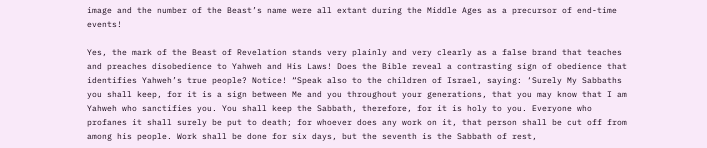image and the number of the Beast’s name were all extant during the Middle Ages as a precursor of end-time events!

Yes, the mark of the Beast of Revelation stands very plainly and very clearly as a false brand that teaches and preaches disobedience to Yahweh and His Laws! Does the Bible reveal a contrasting sign of obedience that identifies Yahweh’s true people? Notice! “Speak also to the children of Israel, saying: ‘Surely My Sabbaths you shall keep, for it is a sign between Me and you throughout your generations, that you may know that I am Yahweh who sanctifies you. You shall keep the Sabbath, therefore, for it is holy to you. Everyone who profanes it shall surely be put to death; for whoever does any work on it, that person shall be cut off from among his people. Work shall be done for six days, but the seventh is the Sabbath of rest,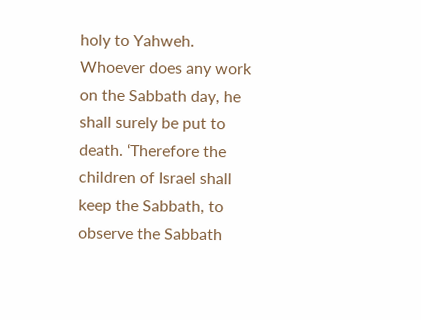holy to Yahweh. Whoever does any work on the Sabbath day, he shall surely be put to death. ‘Therefore the children of Israel shall keep the Sabbath, to observe the Sabbath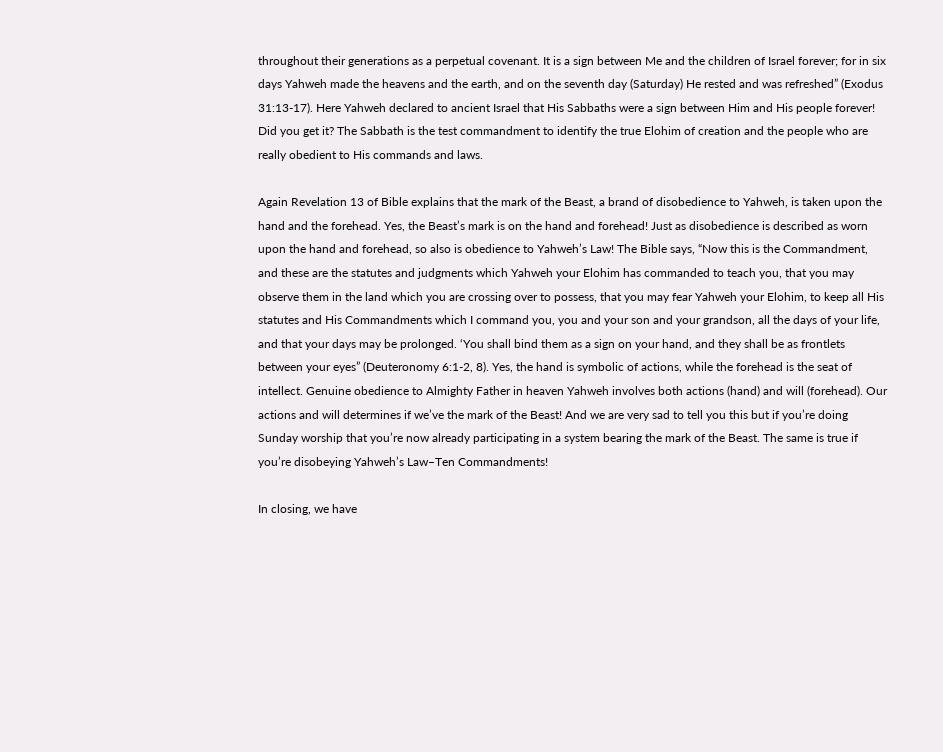throughout their generations as a perpetual covenant. It is a sign between Me and the children of Israel forever; for in six days Yahweh made the heavens and the earth, and on the seventh day (Saturday) He rested and was refreshed” (Exodus 31:13-17). Here Yahweh declared to ancient Israel that His Sabbaths were a sign between Him and His people forever! Did you get it? The Sabbath is the test commandment to identify the true Elohim of creation and the people who are really obedient to His commands and laws.

Again Revelation 13 of Bible explains that the mark of the Beast, a brand of disobedience to Yahweh, is taken upon the hand and the forehead. Yes, the Beast’s mark is on the hand and forehead! Just as disobedience is described as worn upon the hand and forehead, so also is obedience to Yahweh’s Law! The Bible says, “Now this is the Commandment, and these are the statutes and judgments which Yahweh your Elohim has commanded to teach you, that you may observe them in the land which you are crossing over to possess, that you may fear Yahweh your Elohim, to keep all His statutes and His Commandments which I command you, you and your son and your grandson, all the days of your life, and that your days may be prolonged. ‘You shall bind them as a sign on your hand, and they shall be as frontlets between your eyes” (Deuteronomy 6:1-2, 8). Yes, the hand is symbolic of actions, while the forehead is the seat of intellect. Genuine obedience to Almighty Father in heaven Yahweh involves both actions (hand) and will (forehead). Our actions and will determines if we’ve the mark of the Beast! And we are very sad to tell you this but if you’re doing Sunday worship that you’re now already participating in a system bearing the mark of the Beast. The same is true if you’re disobeying Yahweh’s Law–Ten Commandments!

In closing, we have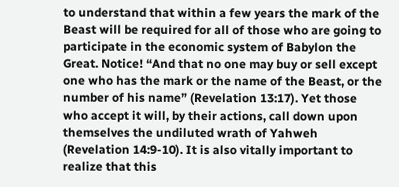to understand that within a few years the mark of the Beast will be required for all of those who are going to participate in the economic system of Babylon the Great. Notice! “And that no one may buy or sell except one who has the mark or the name of the Beast, or the number of his name” (Revelation 13:17). Yet those who accept it will, by their actions, call down upon themselves the undiluted wrath of Yahweh (Revelation 14:9-10). It is also vitally important to realize that this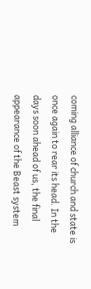coming alliance of church and state is once again to rear its head. In the days soon ahead of us, the final appearance of the Beast system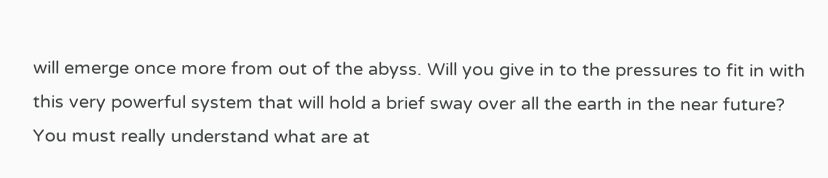will emerge once more from out of the abyss. Will you give in to the pressures to fit in with this very powerful system that will hold a brief sway over all the earth in the near future? You must really understand what are at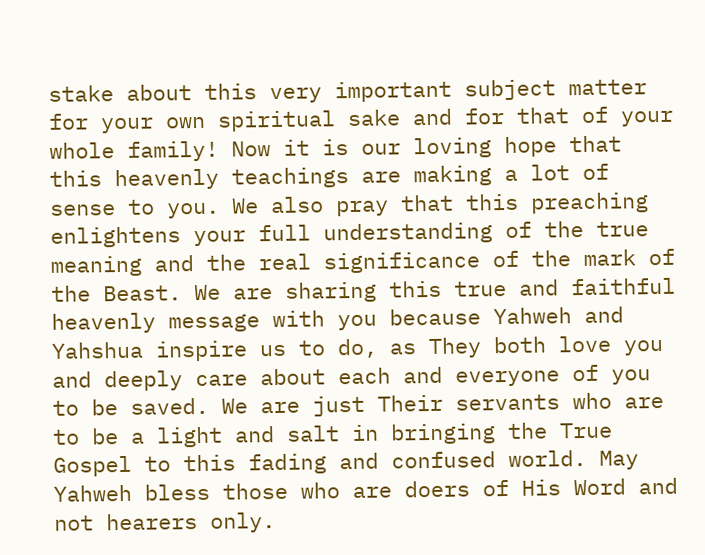stake about this very important subject matter for your own spiritual sake and for that of your whole family! Now it is our loving hope that this heavenly teachings are making a lot of sense to you. We also pray that this preaching enlightens your full understanding of the true meaning and the real significance of the mark of the Beast. We are sharing this true and faithful heavenly message with you because Yahweh and Yahshua inspire us to do, as They both love you and deeply care about each and everyone of you to be saved. We are just Their servants who are to be a light and salt in bringing the True Gospel to this fading and confused world. May Yahweh bless those who are doers of His Word and not hearers only.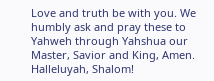Love and truth be with you. We humbly ask and pray these to Yahweh through Yahshua our Master, Savior and King, Amen. Halleluyah, Shalom!